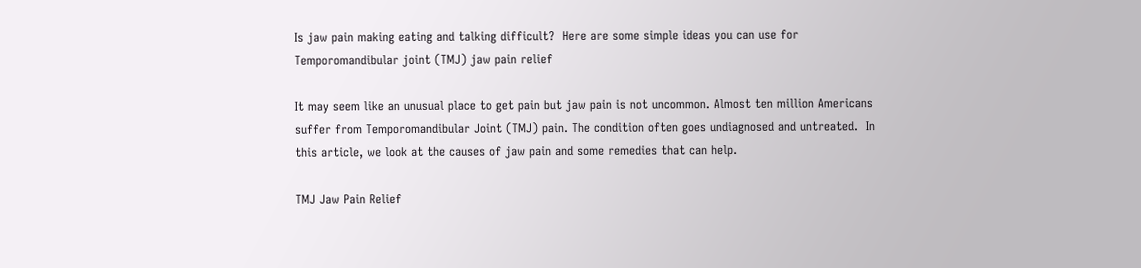Is jaw pain making eating and talking difficult?  Here are some simple ideas you can use for Temporomandibular joint (TMJ) jaw pain relief

It may seem like an unusual place to get pain but jaw pain is not uncommon. Almost ten million Americans suffer from Temporomandibular Joint (TMJ) pain. The condition often goes undiagnosed and untreated.  In this article, we look at the causes of jaw pain and some remedies that can help.

TMJ Jaw Pain Relief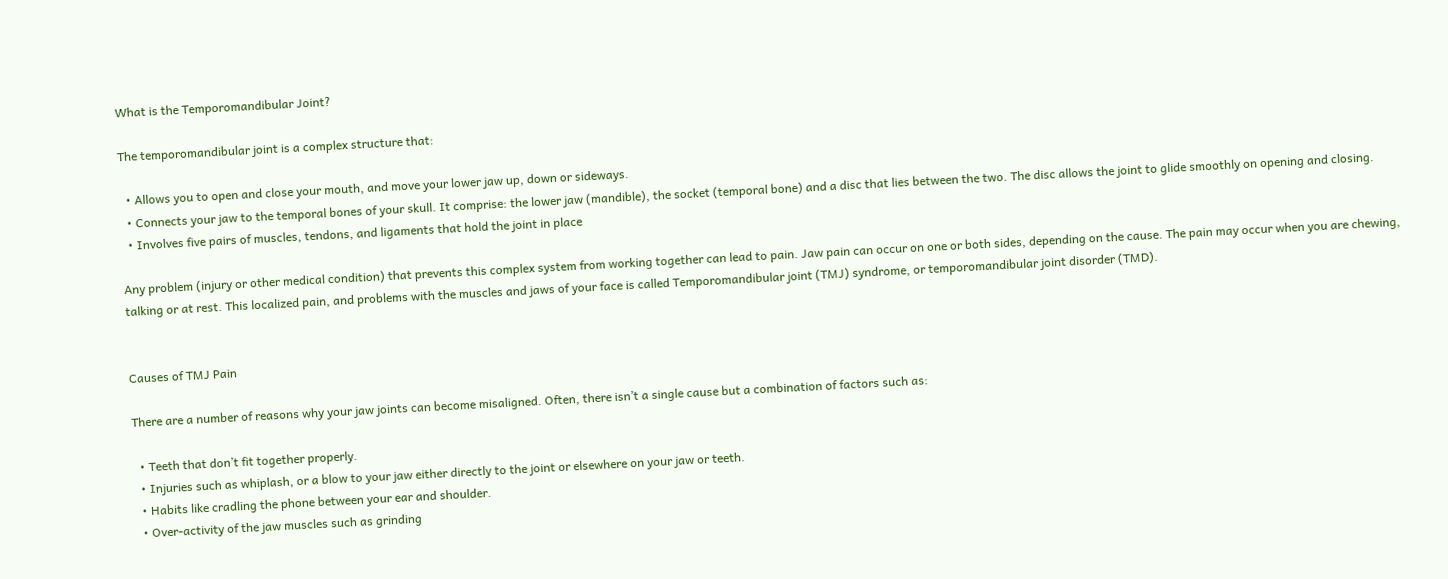What is the Temporomandibular Joint?

The temporomandibular joint is a complex structure that:

  • Allows you to open and close your mouth, and move your lower jaw up, down or sideways.
  • Connects your jaw to the temporal bones of your skull. It comprise: the lower jaw (mandible), the socket (temporal bone) and a disc that lies between the two. The disc allows the joint to glide smoothly on opening and closing.
  • Involves five pairs of muscles, tendons, and ligaments that hold the joint in place

Any problem (injury or other medical condition) that prevents this complex system from working together can lead to pain. Jaw pain can occur on one or both sides, depending on the cause. The pain may occur when you are chewing, talking or at rest. This localized pain, and problems with the muscles and jaws of your face is called Temporomandibular joint (TMJ) syndrome, or temporomandibular joint disorder (TMD).


Causes of TMJ Pain

There are a number of reasons why your jaw joints can become misaligned. Often, there isn’t a single cause but a combination of factors such as:

  • Teeth that don’t fit together properly.
  • Injuries such as whiplash, or a blow to your jaw either directly to the joint or elsewhere on your jaw or teeth.
  • Habits like cradling the phone between your ear and shoulder.
  • Over-activity of the jaw muscles such as grinding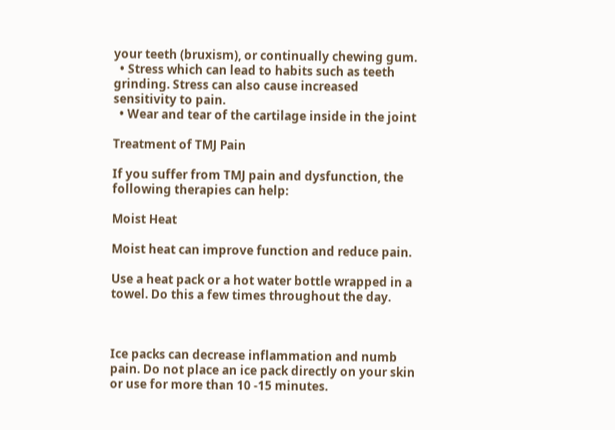your teeth (bruxism), or continually chewing gum.
  • Stress which can lead to habits such as teeth grinding. Stress can also cause increased sensitivity to pain.
  • Wear and tear of the cartilage inside in the joint

Treatment of TMJ Pain

If you suffer from TMJ pain and dysfunction, the following therapies can help:

Moist Heat

Moist heat can improve function and reduce pain.

Use a heat pack or a hot water bottle wrapped in a towel. Do this a few times throughout the day.



Ice packs can decrease inflammation and numb pain. Do not place an ice pack directly on your skin or use for more than 10 -15 minutes.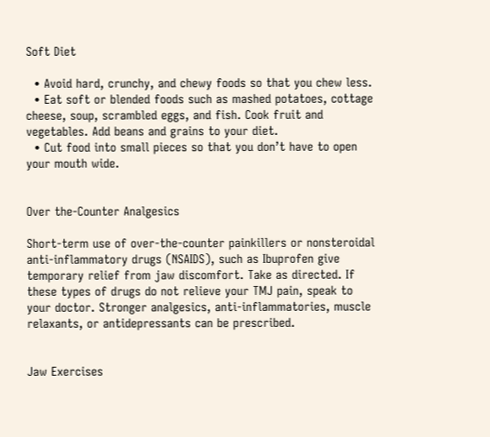Soft Diet

  • Avoid hard, crunchy, and chewy foods so that you chew less.
  • Eat soft or blended foods such as mashed potatoes, cottage cheese, soup, scrambled eggs, and fish. Cook fruit and vegetables. Add beans and grains to your diet.
  • Cut food into small pieces so that you don’t have to open your mouth wide.


Over the-Counter Analgesics

Short-term use of over-the-counter painkillers or nonsteroidal anti-inflammatory drugs (NSAIDS), such as Ibuprofen give temporary relief from jaw discomfort. Take as directed. If these types of drugs do not relieve your TMJ pain, speak to your doctor. Stronger analgesics, anti-inflammatories, muscle relaxants, or antidepressants can be prescribed.


Jaw Exercises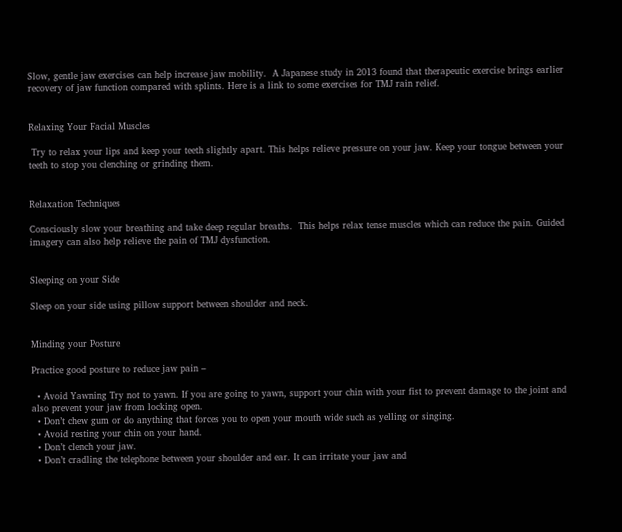Slow, gentle jaw exercises can help increase jaw mobility.  A Japanese study in 2013 found that therapeutic exercise brings earlier recovery of jaw function compared with splints. Here is a link to some exercises for TMJ rain relief.


Relaxing Your Facial Muscles

 Try to relax your lips and keep your teeth slightly apart. This helps relieve pressure on your jaw. Keep your tongue between your teeth to stop you clenching or grinding them.


Relaxation Techniques

Consciously slow your breathing and take deep regular breaths.  This helps relax tense muscles which can reduce the pain. Guided imagery can also help relieve the pain of TMJ dysfunction.


Sleeping on your Side

Sleep on your side using pillow support between shoulder and neck.


Minding your Posture

Practice good posture to reduce jaw pain –

  • Avoid Yawning Try not to yawn. If you are going to yawn, support your chin with your fist to prevent damage to the joint and also prevent your jaw from locking open.
  • Don’t chew gum or do anything that forces you to open your mouth wide such as yelling or singing.
  • Avoid resting your chin on your hand.
  • Don’t clench your jaw.
  • Don’t cradling the telephone between your shoulder and ear. It can irritate your jaw and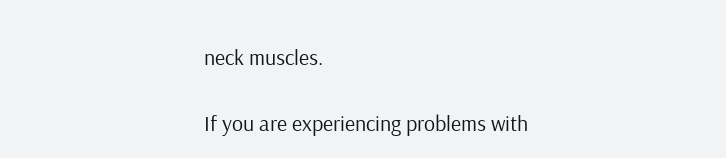neck muscles.

If you are experiencing problems with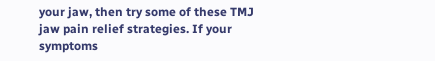your jaw, then try some of these TMJ jaw pain relief strategies. If your symptoms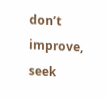don’t improve, seek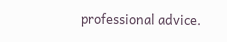professional advice.